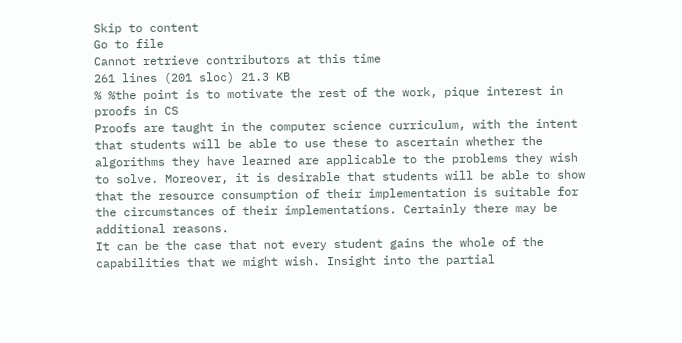Skip to content
Go to file
Cannot retrieve contributors at this time
261 lines (201 sloc) 21.3 KB
% %the point is to motivate the rest of the work, pique interest in proofs in CS
Proofs are taught in the computer science curriculum, with the intent that students will be able to use these to ascertain whether the algorithms they have learned are applicable to the problems they wish to solve. Moreover, it is desirable that students will be able to show that the resource consumption of their implementation is suitable for the circumstances of their implementations. Certainly there may be additional reasons.
It can be the case that not every student gains the whole of the capabilities that we might wish. Insight into the partial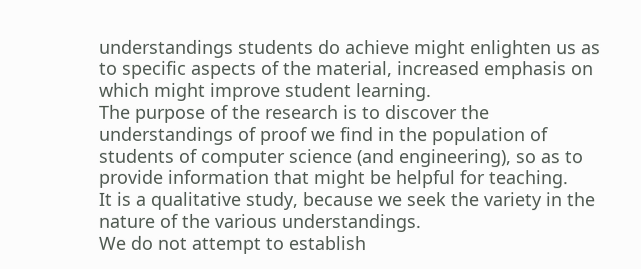understandings students do achieve might enlighten us as to specific aspects of the material, increased emphasis on which might improve student learning.
The purpose of the research is to discover the understandings of proof we find in the population of students of computer science (and engineering), so as to provide information that might be helpful for teaching.
It is a qualitative study, because we seek the variety in the nature of the various understandings.
We do not attempt to establish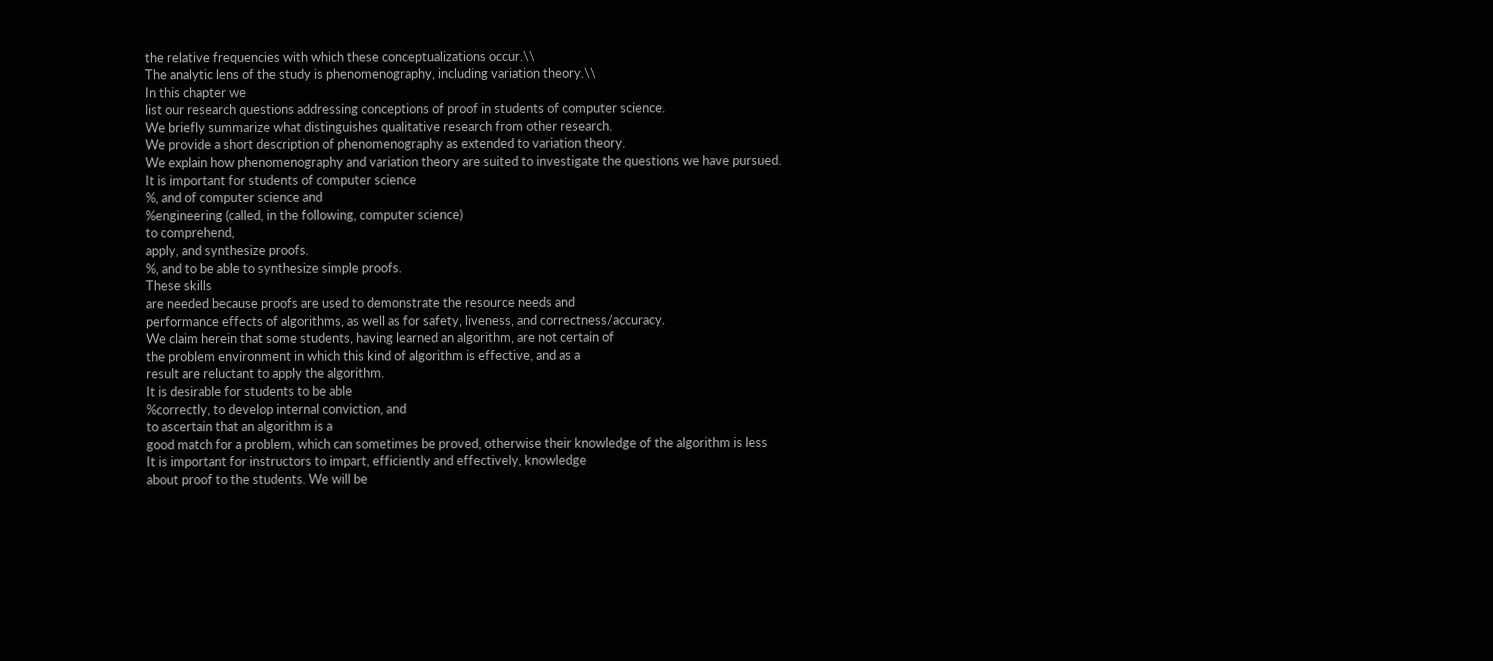the relative frequencies with which these conceptualizations occur.\\
The analytic lens of the study is phenomenography, including variation theory.\\
In this chapter we
list our research questions addressing conceptions of proof in students of computer science.
We briefly summarize what distinguishes qualitative research from other research.
We provide a short description of phenomenography as extended to variation theory.
We explain how phenomenography and variation theory are suited to investigate the questions we have pursued.
It is important for students of computer science
%, and of computer science and
%engineering (called, in the following, computer science)
to comprehend,
apply, and synthesize proofs.
%, and to be able to synthesize simple proofs.
These skills
are needed because proofs are used to demonstrate the resource needs and
performance effects of algorithms, as well as for safety, liveness, and correctness/accuracy.
We claim herein that some students, having learned an algorithm, are not certain of
the problem environment in which this kind of algorithm is effective, and as a
result are reluctant to apply the algorithm.
It is desirable for students to be able
%correctly, to develop internal conviction, and
to ascertain that an algorithm is a
good match for a problem, which can sometimes be proved, otherwise their knowledge of the algorithm is less
It is important for instructors to impart, efficiently and effectively, knowledge
about proof to the students. We will be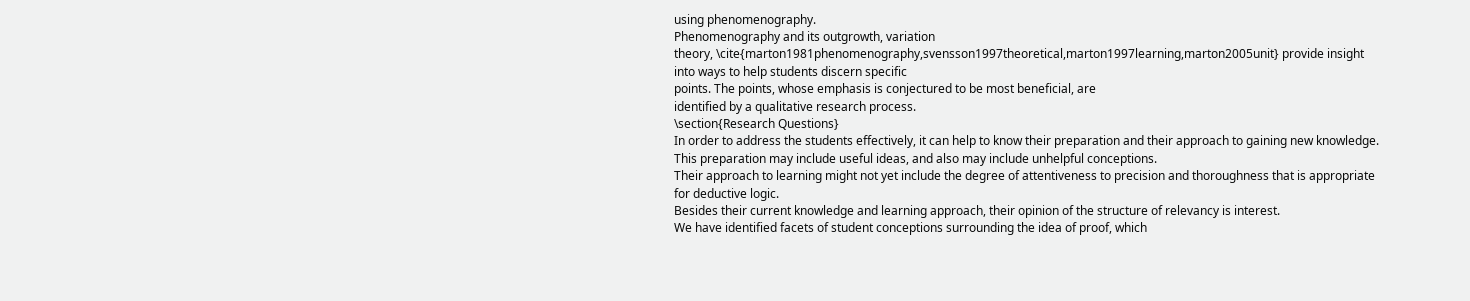using phenomenography.
Phenomenography and its outgrowth, variation
theory, \cite{marton1981phenomenography,svensson1997theoretical,marton1997learning,marton2005unit} provide insight into ways to help students discern specific
points. The points, whose emphasis is conjectured to be most beneficial, are
identified by a qualitative research process.
\section{Research Questions}
In order to address the students effectively, it can help to know their preparation and their approach to gaining new knowledge.
This preparation may include useful ideas, and also may include unhelpful conceptions.
Their approach to learning might not yet include the degree of attentiveness to precision and thoroughness that is appropriate for deductive logic.
Besides their current knowledge and learning approach, their opinion of the structure of relevancy is interest.
We have identified facets of student conceptions surrounding the idea of proof, which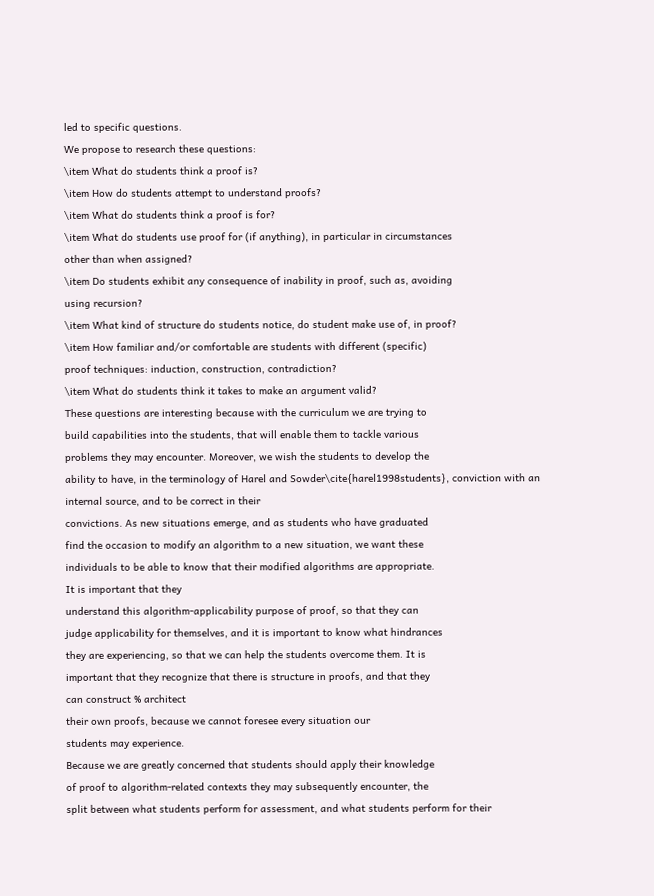led to specific questions.
We propose to research these questions:
\item What do students think a proof is?
\item How do students attempt to understand proofs?
\item What do students think a proof is for?
\item What do students use proof for (if anything), in particular in circumstances
other than when assigned?
\item Do students exhibit any consequence of inability in proof, such as, avoiding
using recursion?
\item What kind of structure do students notice, do student make use of, in proof?
\item How familiar and/or comfortable are students with different (specific)
proof techniques: induction, construction, contradiction?
\item What do students think it takes to make an argument valid?
These questions are interesting because with the curriculum we are trying to
build capabilities into the students, that will enable them to tackle various
problems they may encounter. Moreover, we wish the students to develop the
ability to have, in the terminology of Harel and Sowder\cite{harel1998students}, conviction with an internal source, and to be correct in their
convictions. As new situations emerge, and as students who have graduated
find the occasion to modify an algorithm to a new situation, we want these
individuals to be able to know that their modified algorithms are appropriate.
It is important that they
understand this algorithm-applicability purpose of proof, so that they can
judge applicability for themselves, and it is important to know what hindrances
they are experiencing, so that we can help the students overcome them. It is
important that they recognize that there is structure in proofs, and that they
can construct % architect
their own proofs, because we cannot foresee every situation our
students may experience.
Because we are greatly concerned that students should apply their knowledge
of proof to algorithm-related contexts they may subsequently encounter, the
split between what students perform for assessment, and what students perform for their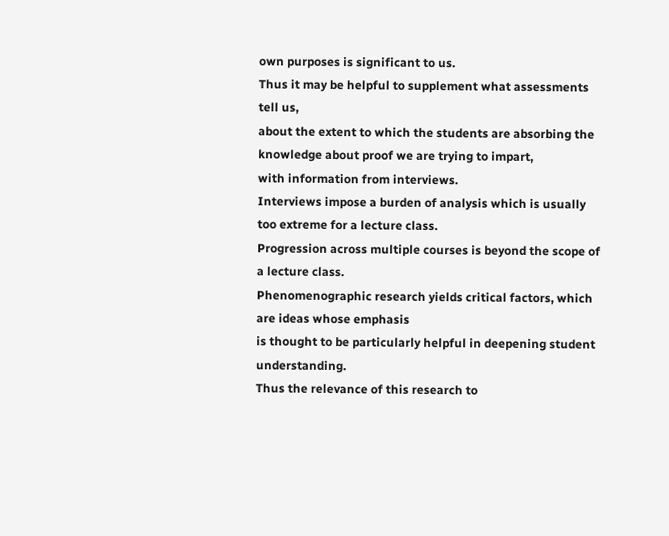own purposes is significant to us.
Thus it may be helpful to supplement what assessments tell us,
about the extent to which the students are absorbing the
knowledge about proof we are trying to impart,
with information from interviews.
Interviews impose a burden of analysis which is usually too extreme for a lecture class.
Progression across multiple courses is beyond the scope of a lecture class.
Phenomenographic research yields critical factors, which are ideas whose emphasis
is thought to be particularly helpful in deepening student understanding.
Thus the relevance of this research to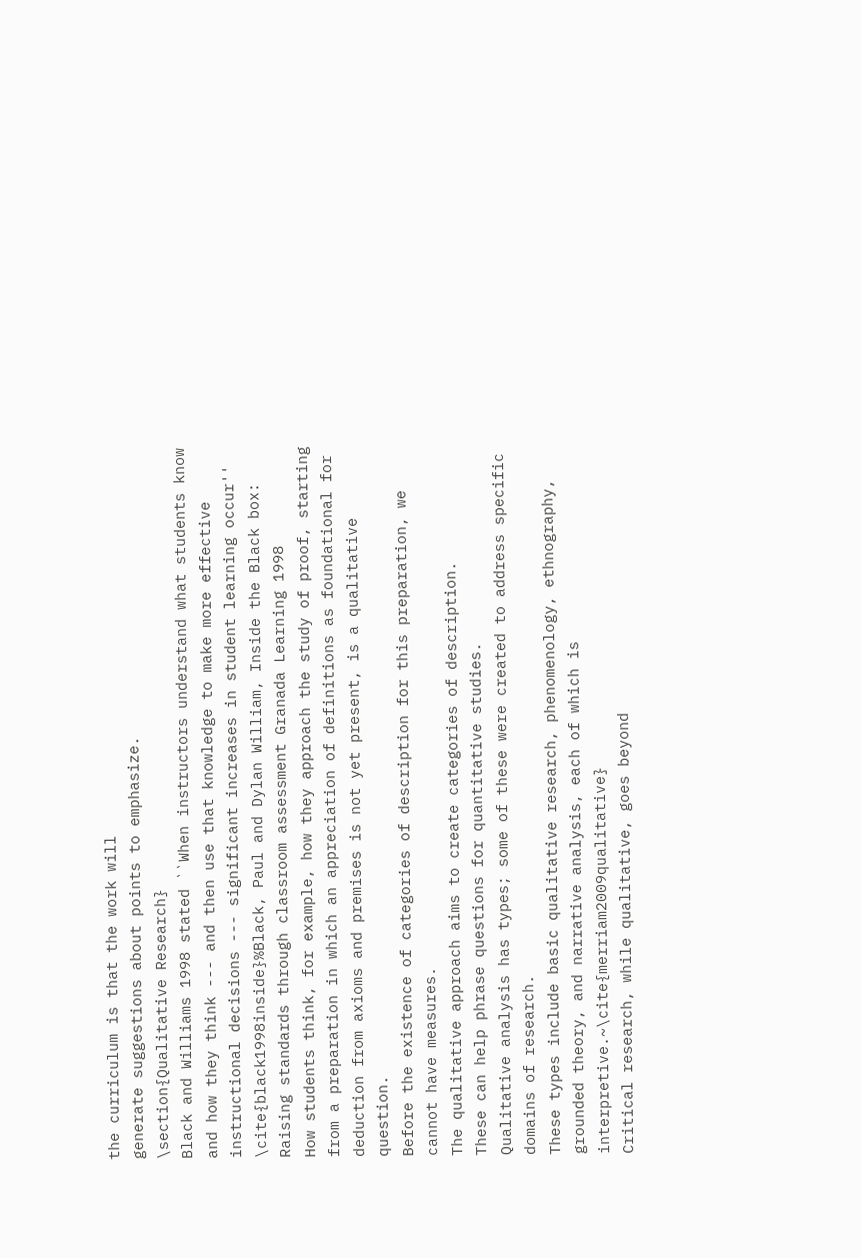the curriculum is that the work will
generate suggestions about points to emphasize.
\section{Qualitative Research}
Black and Williams 1998 stated ``When instructors understand what students know and how they think --- and then use that knowledge to make more effective instructional decisions --- significant increases in student learning occur'' \cite{black1998inside}%Black, Paul and Dylan William, Inside the Black box: Raising standards through classroom assessment Granada Learning 1998
How students think, for example, how they approach the study of proof, starting from a preparation in which an appreciation of definitions as foundational for deduction from axioms and premises is not yet present, is a qualitative question.
Before the existence of categories of description for this preparation, we cannot have measures.
The qualitative approach aims to create categories of description.
These can help phrase questions for quantitative studies.
Qualitative analysis has types; some of these were created to address specific domains of research.
These types include basic qualitative research, phenomenology, ethnography, grounded theory, and narrative analysis, each of which is interpretive.~\cite{merriam2009qualitative}
Critical research, while qualitative, goes beyond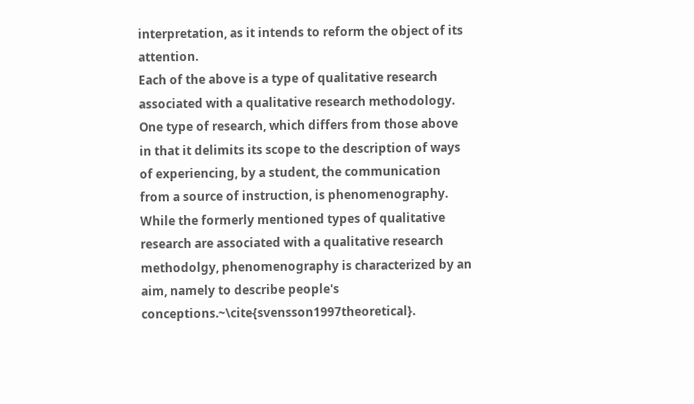interpretation, as it intends to reform the object of its attention.
Each of the above is a type of qualitative research associated with a qualitative research methodology.
One type of research, which differs from those above in that it delimits its scope to the description of ways of experiencing, by a student, the communication from a source of instruction, is phenomenography.
While the formerly mentioned types of qualitative research are associated with a qualitative research methodolgy, phenomenography is characterized by an aim, namely to describe people's conceptions.~\cite{svensson1997theoretical}.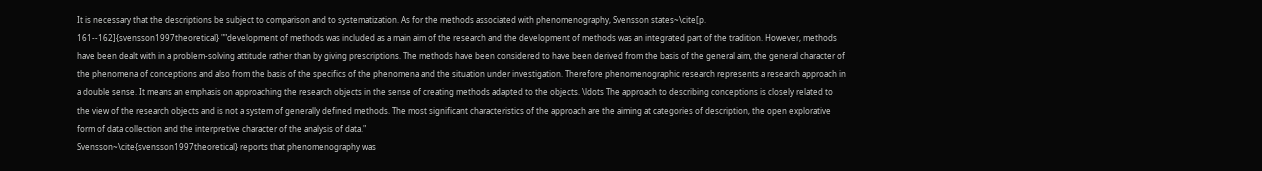It is necessary that the descriptions be subject to comparison and to systematization. As for the methods associated with phenomenography, Svensson states~\cite[p. 161--162]{svensson1997theoretical} ""development of methods was included as a main aim of the research and the development of methods was an integrated part of the tradition. However, methods have been dealt with in a problem-solving attitude rather than by giving prescriptions. The methods have been considered to have been derived from the basis of the general aim, the general character of the phenomena of conceptions and also from the basis of the specifics of the phenomena and the situation under investigation. Therefore phenomenographic research represents a research approach in a double sense. It means an emphasis on approaching the research objects in the sense of creating methods adapted to the objects. \ldots The approach to describing conceptions is closely related to the view of the research objects and is not a system of generally defined methods. The most significant characteristics of the approach are the aiming at categories of description, the open explorative form of data collection and the interpretive character of the analysis of data."
Svensson~\cite{svensson1997theoretical} reports that phenomenography was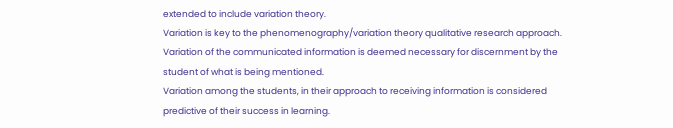extended to include variation theory.
Variation is key to the phenomenography/variation theory qualitative research approach.
Variation of the communicated information is deemed necessary for discernment by the student of what is being mentioned.
Variation among the students, in their approach to receiving information is considered predictive of their success in learning.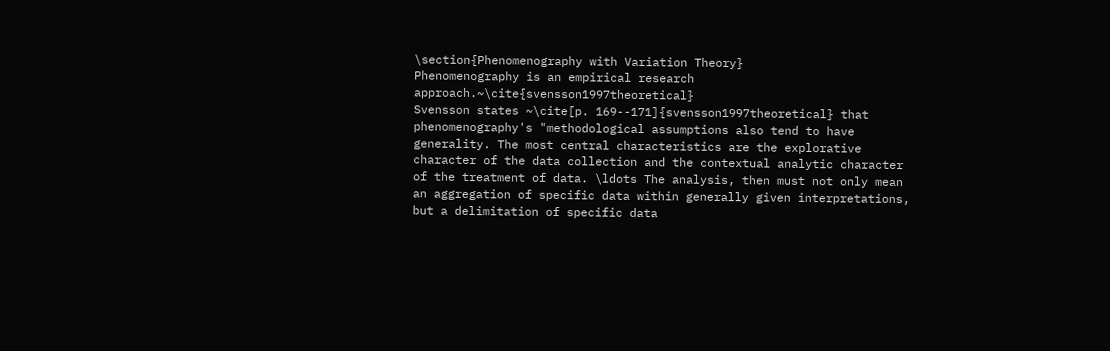\section{Phenomenography with Variation Theory}
Phenomenography is an empirical research approach.~\cite{svensson1997theoretical}
Svensson states ~\cite[p. 169--171]{svensson1997theoretical} that phenomenography's "methodological assumptions also tend to have generality. The most central characteristics are the explorative character of the data collection and the contextual analytic character of the treatment of data. \ldots The analysis, then must not only mean an aggregation of specific data within generally given interpretations, but a delimitation of specific data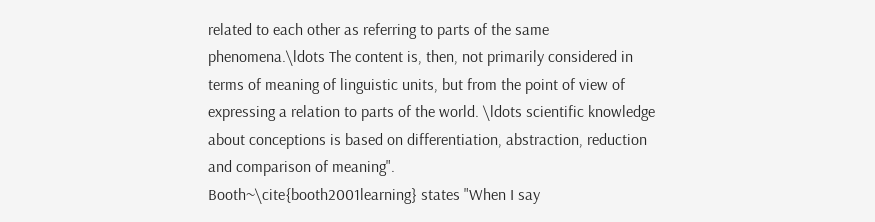related to each other as referring to parts of the same phenomena.\ldots The content is, then, not primarily considered in terms of meaning of linguistic units, but from the point of view of expressing a relation to parts of the world. \ldots scientific knowledge about conceptions is based on differentiation, abstraction, reduction and comparison of meaning".
Booth~\cite{booth2001learning} states "When I say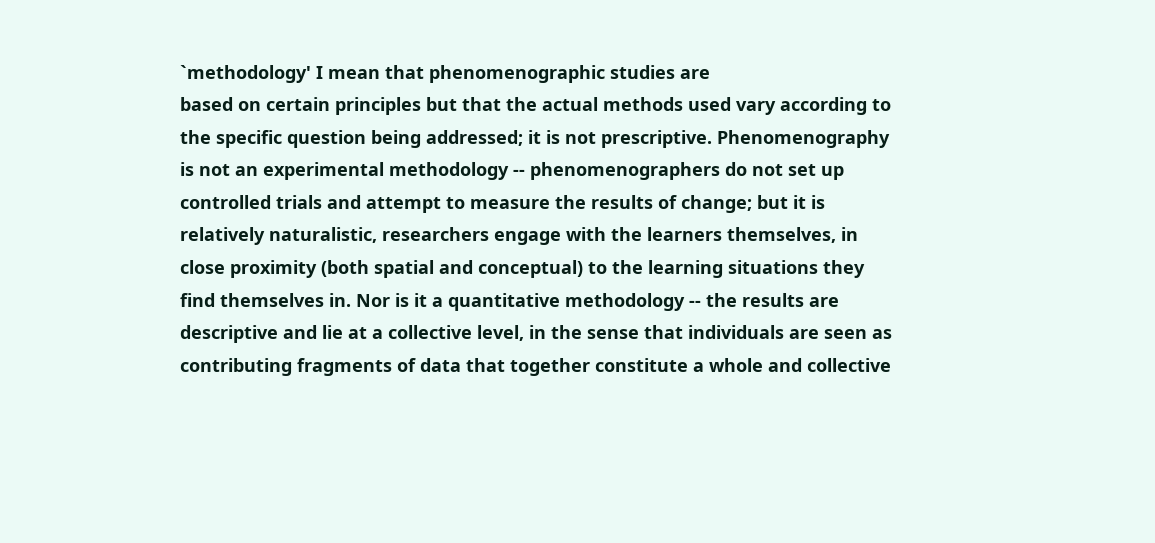`methodology' I mean that phenomenographic studies are
based on certain principles but that the actual methods used vary according to
the specific question being addressed; it is not prescriptive. Phenomenography
is not an experimental methodology -- phenomenographers do not set up
controlled trials and attempt to measure the results of change; but it is
relatively naturalistic, researchers engage with the learners themselves, in
close proximity (both spatial and conceptual) to the learning situations they
find themselves in. Nor is it a quantitative methodology -- the results are
descriptive and lie at a collective level, in the sense that individuals are seen as
contributing fragments of data that together constitute a whole and collective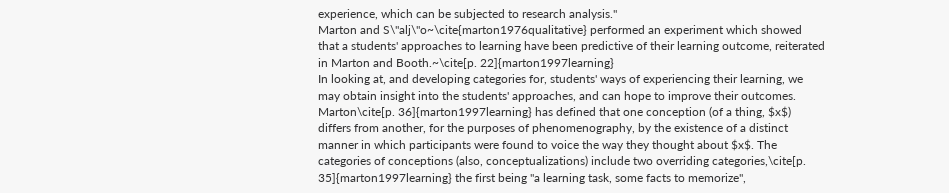experience, which can be subjected to research analysis."
Marton and S\"alj\"o~\cite{marton1976qualitative} performed an experiment which showed that a students' approaches to learning have been predictive of their learning outcome, reiterated in Marton and Booth.~\cite[p. 22]{marton1997learning}
In looking at, and developing categories for, students' ways of experiencing their learning, we may obtain insight into the students' approaches, and can hope to improve their outcomes.
Marton\cite[p. 36]{marton1997learning} has defined that one conception (of a thing, $x$) differs from another, for the purposes of phenomenography, by the existence of a distinct manner in which participants were found to voice the way they thought about $x$. The categories of conceptions (also, conceptualizations) include two overriding categories,\cite[p. 35]{marton1997learning} the first being "a learning task, some facts to memorize",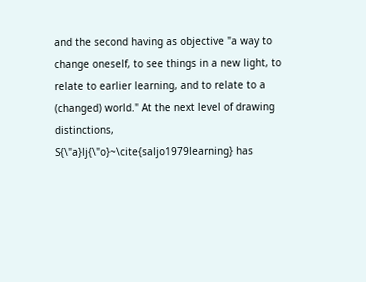and the second having as objective "a way to change oneself, to see things in a new light, to relate to earlier learning, and to relate to a (changed) world." At the next level of drawing distinctions, S{\"a}lj{\"o}~\cite{saljo1979learning} has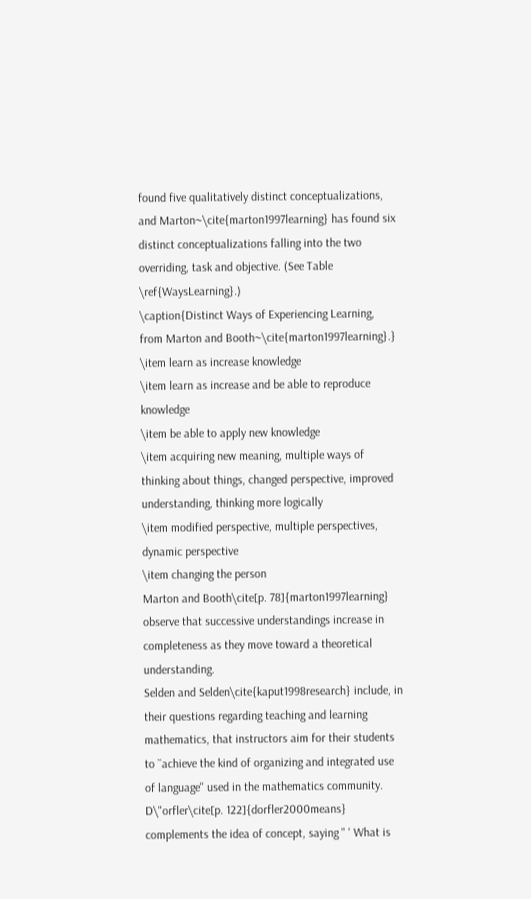found five qualitatively distinct conceptualizations, and Marton~\cite{marton1997learning} has found six distinct conceptualizations falling into the two overriding, task and objective. (See Table \ref{WaysLearning}.)
\caption{Distinct Ways of Experiencing Learning, from Marton and Booth~\cite{marton1997learning}.}
\item learn as increase knowledge
\item learn as increase and be able to reproduce knowledge
\item be able to apply new knowledge
\item acquiring new meaning, multiple ways of thinking about things, changed perspective, improved understanding, thinking more logically
\item modified perspective, multiple perspectives, dynamic perspective
\item changing the person
Marton and Booth\cite[p. 78]{marton1997learning} observe that successive understandings increase in completeness as they move toward a theoretical understanding.
Selden and Selden\cite{kaput1998research} include, in their questions regarding teaching and learning mathematics, that instructors aim for their students to ``achieve the kind of organizing and integrated use of language'' used in the mathematics community.
D\"orfler\cite[p. 122]{dorfler2000means} complements the idea of concept, saying " ' What is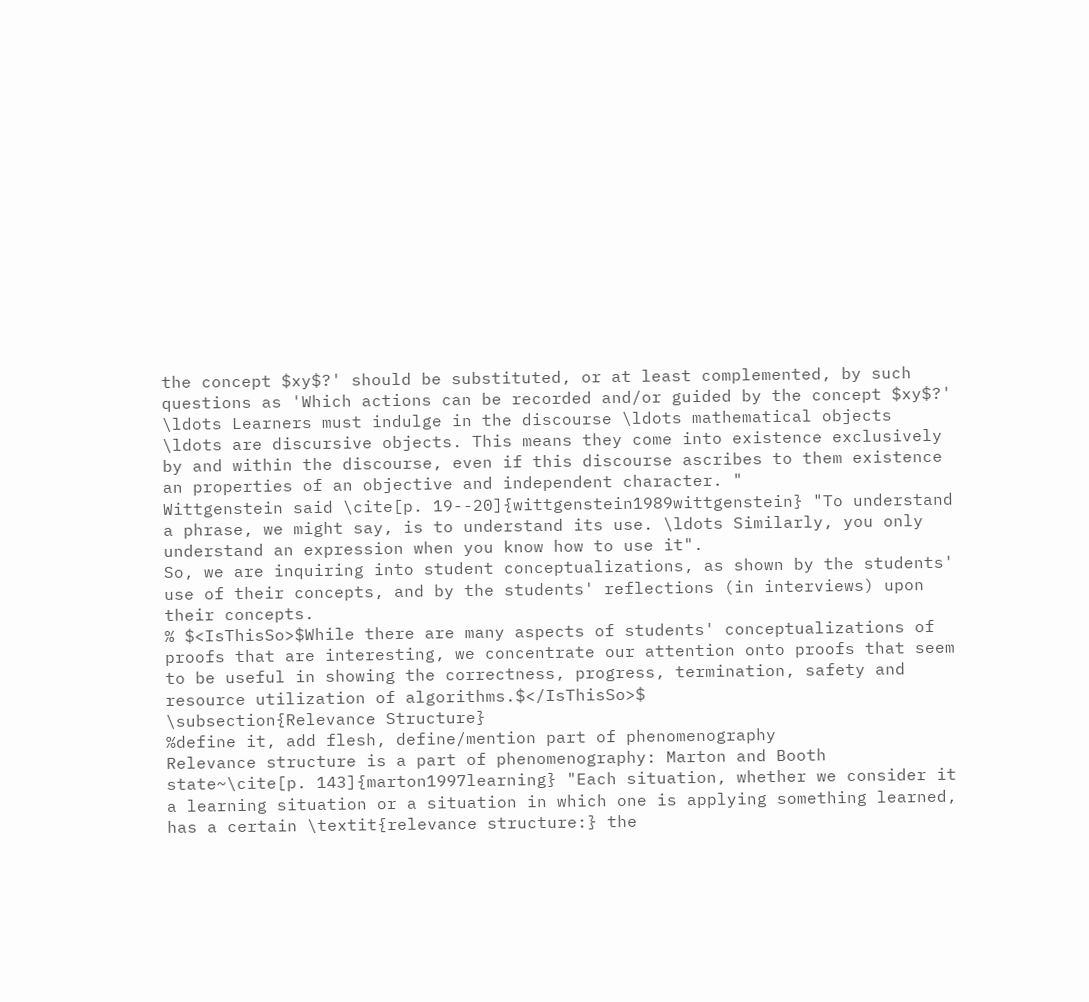the concept $xy$?' should be substituted, or at least complemented, by such questions as 'Which actions can be recorded and/or guided by the concept $xy$?' \ldots Learners must indulge in the discourse \ldots mathematical objects \ldots are discursive objects. This means they come into existence exclusively by and within the discourse, even if this discourse ascribes to them existence an properties of an objective and independent character. "
Wittgenstein said \cite[p. 19--20]{wittgenstein1989wittgenstein} "To understand a phrase, we might say, is to understand its use. \ldots Similarly, you only understand an expression when you know how to use it".
So, we are inquiring into student conceptualizations, as shown by the students' use of their concepts, and by the students' reflections (in interviews) upon their concepts.
% $<IsThisSo>$While there are many aspects of students' conceptualizations of proofs that are interesting, we concentrate our attention onto proofs that seem to be useful in showing the correctness, progress, termination, safety and resource utilization of algorithms.$</IsThisSo>$
\subsection{Relevance Structure}
%define it, add flesh, define/mention part of phenomenography
Relevance structure is a part of phenomenography: Marton and Booth state~\cite[p. 143]{marton1997learning} "Each situation, whether we consider it a learning situation or a situation in which one is applying something learned, has a certain \textit{relevance structure:} the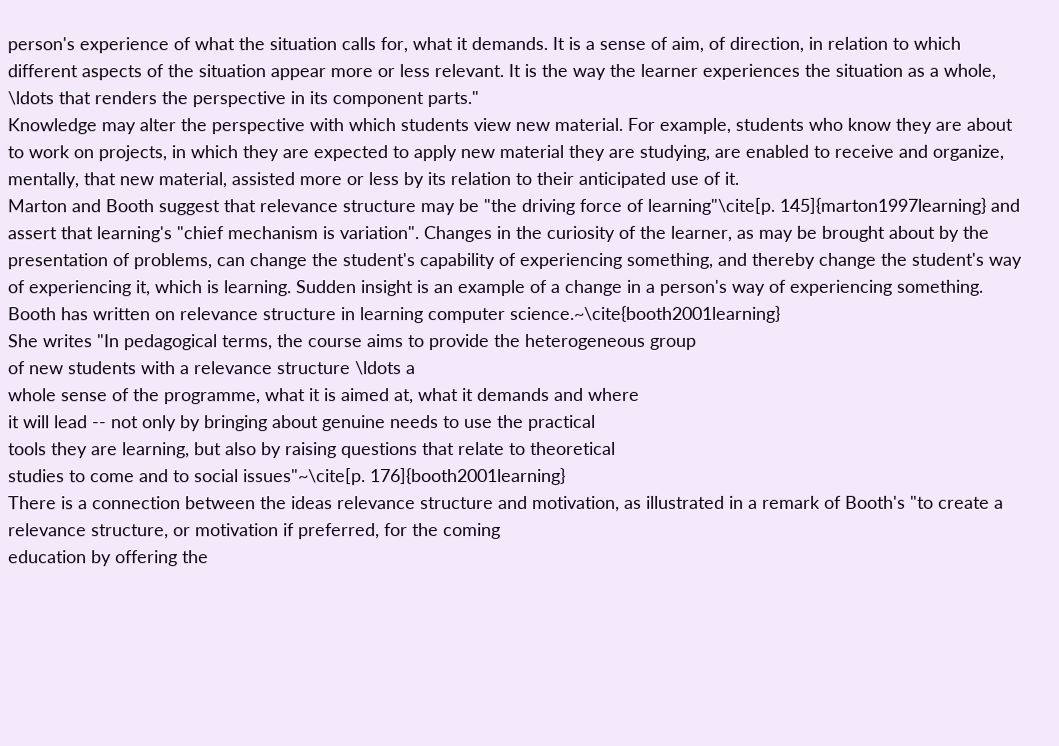person's experience of what the situation calls for, what it demands. It is a sense of aim, of direction, in relation to which different aspects of the situation appear more or less relevant. It is the way the learner experiences the situation as a whole, \ldots that renders the perspective in its component parts."
Knowledge may alter the perspective with which students view new material. For example, students who know they are about to work on projects, in which they are expected to apply new material they are studying, are enabled to receive and organize, mentally, that new material, assisted more or less by its relation to their anticipated use of it.
Marton and Booth suggest that relevance structure may be "the driving force of learning"\cite[p. 145]{marton1997learning} and assert that learning's "chief mechanism is variation". Changes in the curiosity of the learner, as may be brought about by the presentation of problems, can change the student's capability of experiencing something, and thereby change the student's way of experiencing it, which is learning. Sudden insight is an example of a change in a person's way of experiencing something.
Booth has written on relevance structure in learning computer science.~\cite{booth2001learning}
She writes "In pedagogical terms, the course aims to provide the heterogeneous group
of new students with a relevance structure \ldots a
whole sense of the programme, what it is aimed at, what it demands and where
it will lead -- not only by bringing about genuine needs to use the practical
tools they are learning, but also by raising questions that relate to theoretical
studies to come and to social issues"~\cite[p. 176]{booth2001learning}
There is a connection between the ideas relevance structure and motivation, as illustrated in a remark of Booth's "to create a relevance structure, or motivation if preferred, for the coming
education by offering the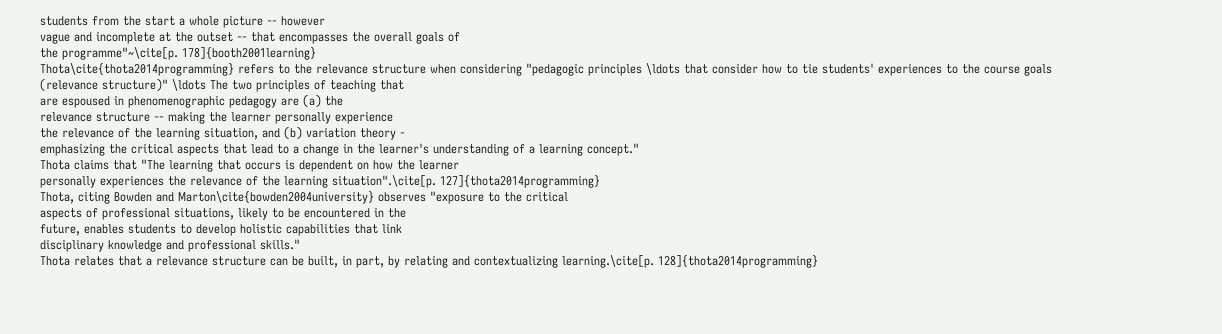students from the start a whole picture -- however
vague and incomplete at the outset -- that encompasses the overall goals of
the programme"~\cite[p. 178]{booth2001learning}
Thota\cite{thota2014programming} refers to the relevance structure when considering "pedagogic principles \ldots that consider how to tie students' experiences to the course goals (relevance structure)" \ldots The two principles of teaching that
are espoused in phenomenographic pedagogy are (a) the
relevance structure -- making the learner personally experience
the relevance of the learning situation, and (b) variation theory -
emphasizing the critical aspects that lead to a change in the learner's understanding of a learning concept."
Thota claims that "The learning that occurs is dependent on how the learner
personally experiences the relevance of the learning situation".\cite[p. 127]{thota2014programming}
Thota, citing Bowden and Marton\cite{bowden2004university} observes "exposure to the critical
aspects of professional situations, likely to be encountered in the
future, enables students to develop holistic capabilities that link
disciplinary knowledge and professional skills."
Thota relates that a relevance structure can be built, in part, by relating and contextualizing learning.\cite[p. 128]{thota2014programming}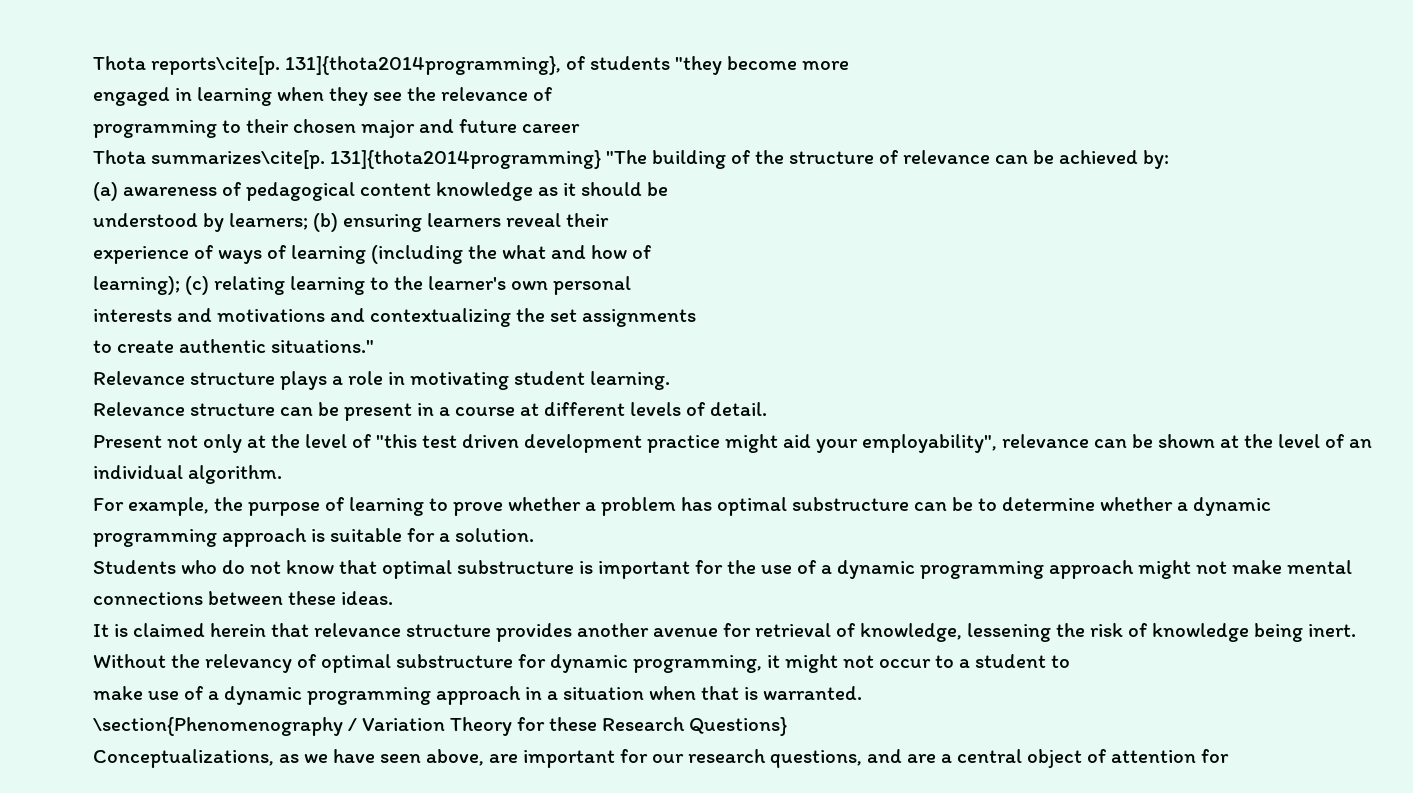Thota reports\cite[p. 131]{thota2014programming}, of students "they become more
engaged in learning when they see the relevance of
programming to their chosen major and future career
Thota summarizes\cite[p. 131]{thota2014programming} "The building of the structure of relevance can be achieved by:
(a) awareness of pedagogical content knowledge as it should be
understood by learners; (b) ensuring learners reveal their
experience of ways of learning (including the what and how of
learning); (c) relating learning to the learner's own personal
interests and motivations and contextualizing the set assignments
to create authentic situations."
Relevance structure plays a role in motivating student learning.
Relevance structure can be present in a course at different levels of detail.
Present not only at the level of "this test driven development practice might aid your employability", relevance can be shown at the level of an individual algorithm.
For example, the purpose of learning to prove whether a problem has optimal substructure can be to determine whether a dynamic programming approach is suitable for a solution.
Students who do not know that optimal substructure is important for the use of a dynamic programming approach might not make mental connections between these ideas.
It is claimed herein that relevance structure provides another avenue for retrieval of knowledge, lessening the risk of knowledge being inert.
Without the relevancy of optimal substructure for dynamic programming, it might not occur to a student to
make use of a dynamic programming approach in a situation when that is warranted.
\section{Phenomenography / Variation Theory for these Research Questions}
Conceptualizations, as we have seen above, are important for our research questions, and are a central object of attention for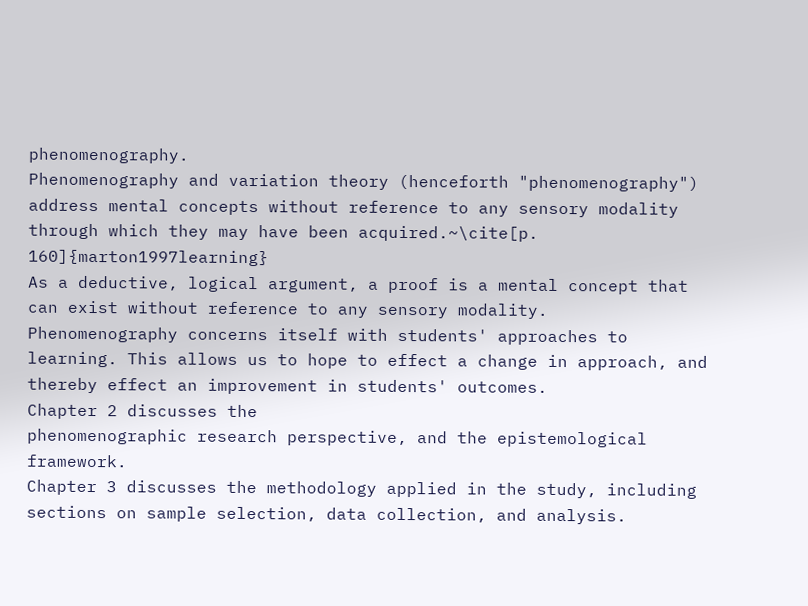phenomenography.
Phenomenography and variation theory (henceforth "phenomenography") address mental concepts without reference to any sensory modality through which they may have been acquired.~\cite[p. 160]{marton1997learning}
As a deductive, logical argument, a proof is a mental concept that can exist without reference to any sensory modality.
Phenomenography concerns itself with students' approaches to learning. This allows us to hope to effect a change in approach, and thereby effect an improvement in students' outcomes.
Chapter 2 discusses the
phenomenographic research perspective, and the epistemological framework.
Chapter 3 discusses the methodology applied in the study, including
sections on sample selection, data collection, and analysis.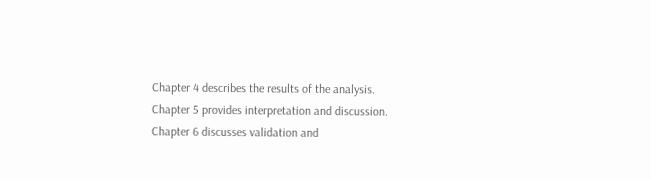Chapter 4 describes the results of the analysis.
Chapter 5 provides interpretation and discussion.
Chapter 6 discusses validation and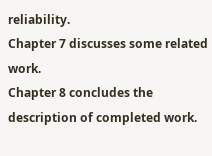reliability.
Chapter 7 discusses some related work.
Chapter 8 concludes the description of completed work.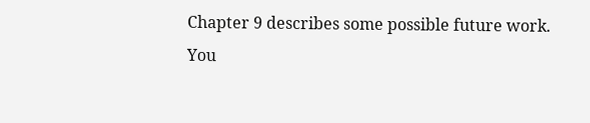Chapter 9 describes some possible future work.
You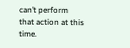can’t perform that action at this time.